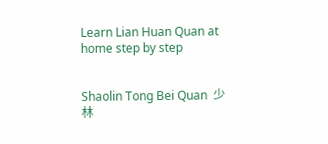Learn Lian Huan Quan at home step by step


Shaolin Tong Bei Quan  少林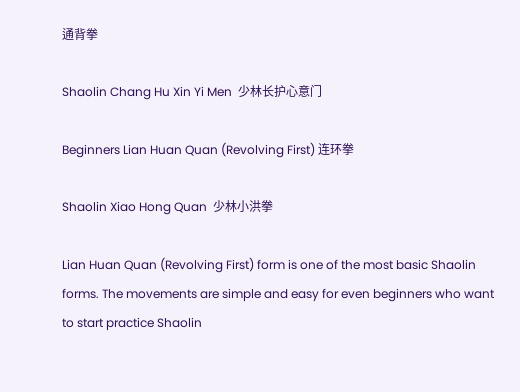通背拳

Shaolin Chang Hu Xin Yi Men  少林长护心意门

Beginners Lian Huan Quan (Revolving First) 连环拳

Shaolin Xiao Hong Quan  少林小洪拳

Lian Huan Quan (Revolving First) form is one of the most basic Shaolin forms. The movements are simple and easy for even beginners who want to start practice Shaolin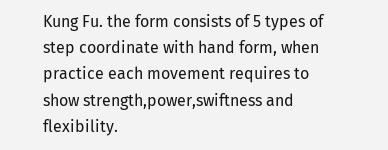Kung Fu. the form consists of 5 types of step coordinate with hand form, when practice each movement requires to show strength,power,swiftness and flexibility.